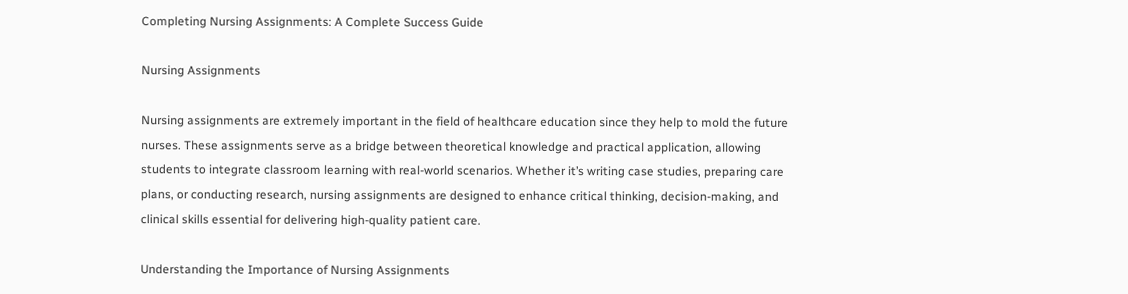Completing Nursing Assignments: A Complete Success Guide

Nursing Assignments

Nursing assignments are extremely important in the field of healthcare education since they help to mold the future nurses. These assignments serve as a bridge between theoretical knowledge and practical application, allowing students to integrate classroom learning with real-world scenarios. Whether it’s writing case studies, preparing care plans, or conducting research, nursing assignments are designed to enhance critical thinking, decision-making, and clinical skills essential for delivering high-quality patient care.

Understanding the Importance of Nursing Assignments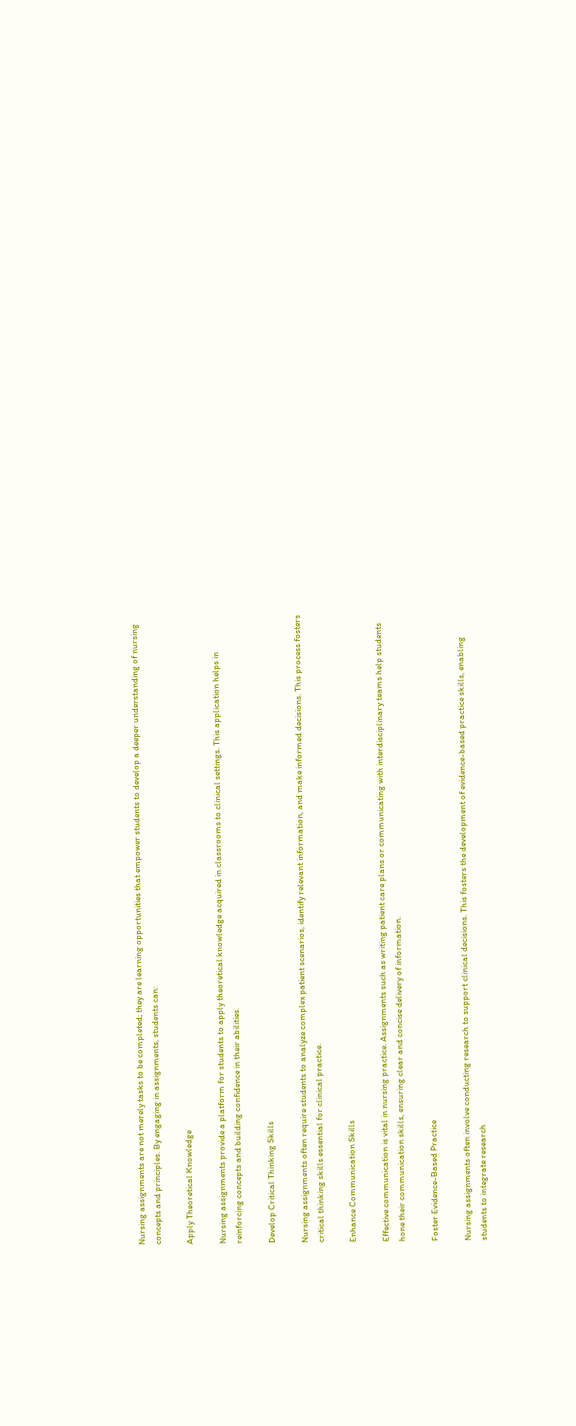Nursing assignments are not merely tasks to be completed; they are learning opportunities that empower students to develop a deeper understanding of nursing concepts and principles. By engaging in assignments, students can:

Apply Theoretical Knowledge

Nursing assignments provide a platform for students to apply theoretical knowledge acquired in classrooms to clinical settings. This application helps in reinforcing concepts and building confidence in their abilities.

Develop Critical Thinking Skills

Nursing assignments often require students to analyze complex patient scenarios, identify relevant information, and make informed decisions. This process fosters critical thinking skills essential for clinical practice.

Enhance Communication Skills

Effective communication is vital in nursing practice. Assignments such as writing patient care plans or communicating with interdisciplinary teams help students hone their communication skills, ensuring clear and concise delivery of information.

Foster Evidence-Based Practice

Nursing assignments often involve conducting research to support clinical decisions. This fosters the development of evidence-based practice skills, enabling students to integrate research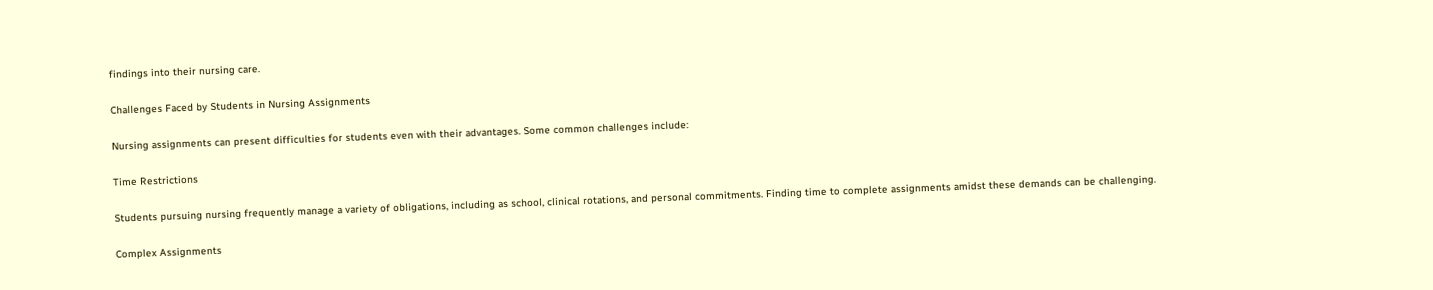findings into their nursing care.

Challenges Faced by Students in Nursing Assignments

Nursing assignments can present difficulties for students even with their advantages. Some common challenges include:

Time Restrictions

Students pursuing nursing frequently manage a variety of obligations, including as school, clinical rotations, and personal commitments. Finding time to complete assignments amidst these demands can be challenging.

Complex Assignments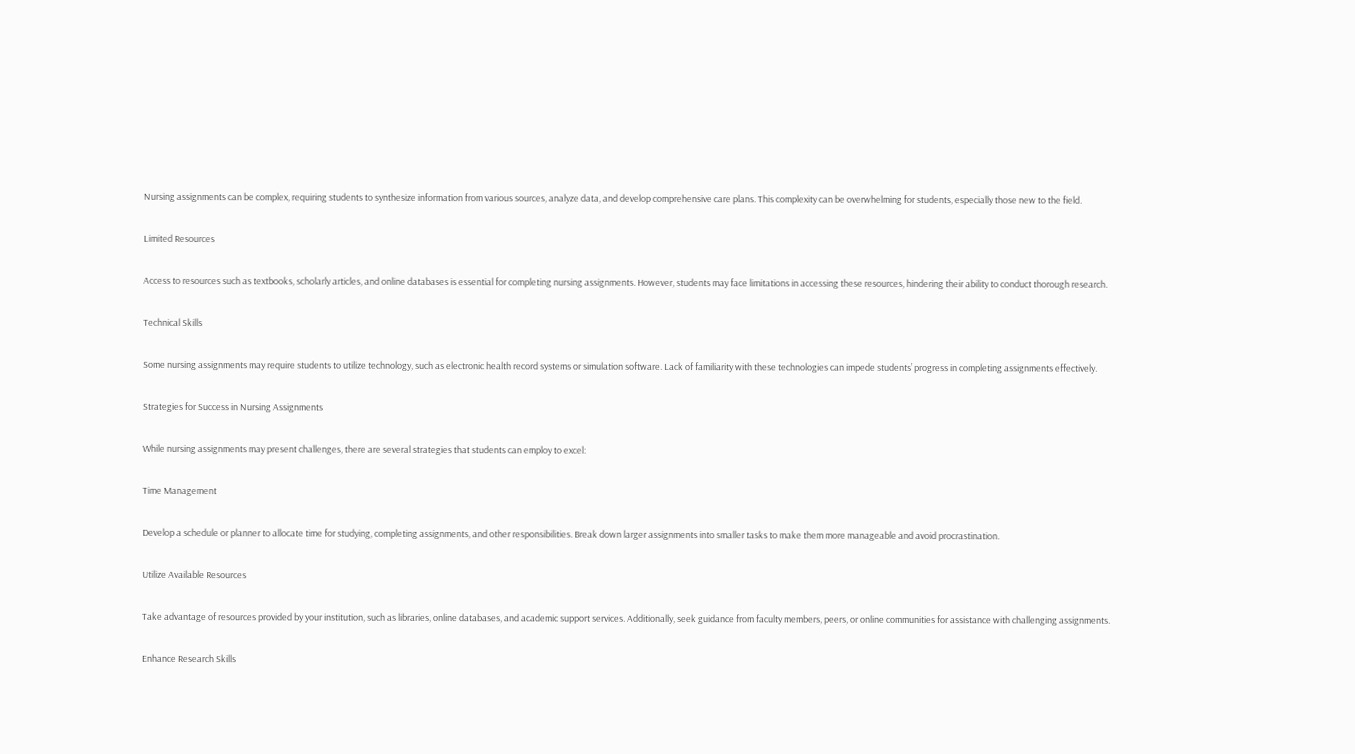Nursing assignments can be complex, requiring students to synthesize information from various sources, analyze data, and develop comprehensive care plans. This complexity can be overwhelming for students, especially those new to the field.

Limited Resources

Access to resources such as textbooks, scholarly articles, and online databases is essential for completing nursing assignments. However, students may face limitations in accessing these resources, hindering their ability to conduct thorough research.

Technical Skills

Some nursing assignments may require students to utilize technology, such as electronic health record systems or simulation software. Lack of familiarity with these technologies can impede students’ progress in completing assignments effectively.

Strategies for Success in Nursing Assignments

While nursing assignments may present challenges, there are several strategies that students can employ to excel:

Time Management

Develop a schedule or planner to allocate time for studying, completing assignments, and other responsibilities. Break down larger assignments into smaller tasks to make them more manageable and avoid procrastination.

Utilize Available Resources

Take advantage of resources provided by your institution, such as libraries, online databases, and academic support services. Additionally, seek guidance from faculty members, peers, or online communities for assistance with challenging assignments.

Enhance Research Skills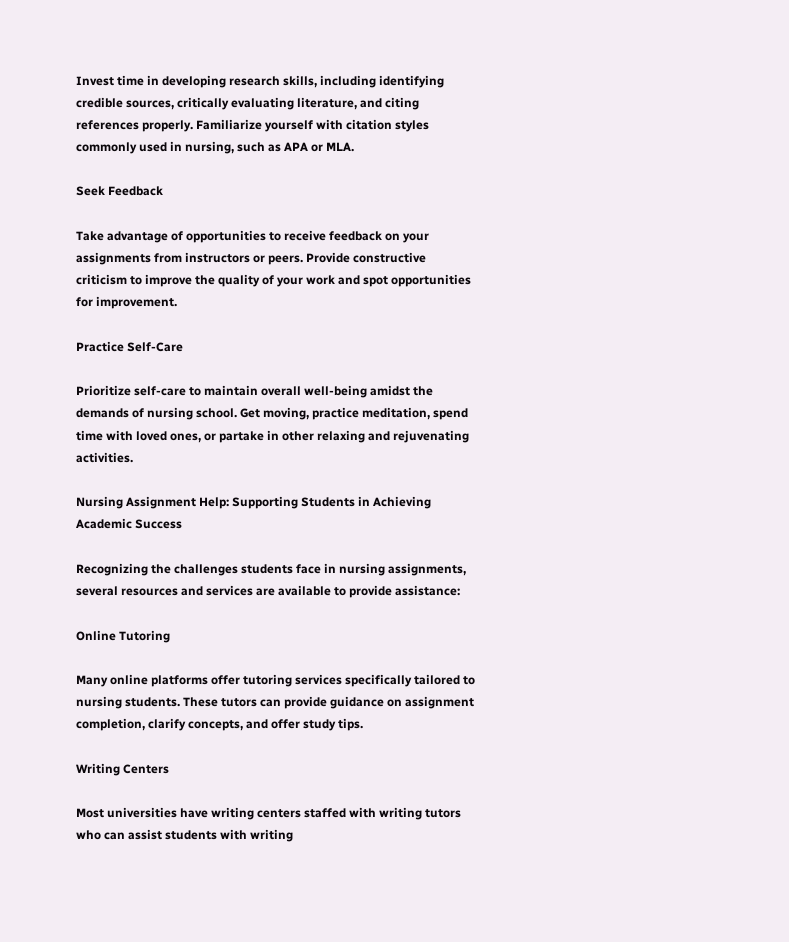Invest time in developing research skills, including identifying credible sources, critically evaluating literature, and citing references properly. Familiarize yourself with citation styles commonly used in nursing, such as APA or MLA.

Seek Feedback

Take advantage of opportunities to receive feedback on your assignments from instructors or peers. Provide constructive criticism to improve the quality of your work and spot opportunities for improvement.

Practice Self-Care

Prioritize self-care to maintain overall well-being amidst the demands of nursing school. Get moving, practice meditation, spend time with loved ones, or partake in other relaxing and rejuvenating activities.

Nursing Assignment Help: Supporting Students in Achieving Academic Success

Recognizing the challenges students face in nursing assignments, several resources and services are available to provide assistance:

Online Tutoring

Many online platforms offer tutoring services specifically tailored to nursing students. These tutors can provide guidance on assignment completion, clarify concepts, and offer study tips.

Writing Centers

Most universities have writing centers staffed with writing tutors who can assist students with writing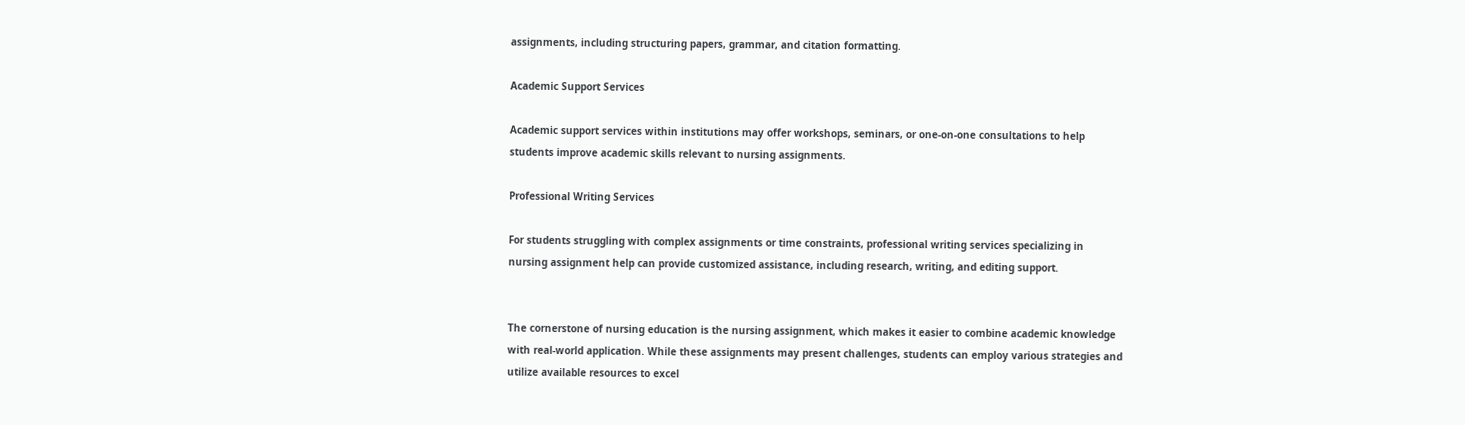assignments, including structuring papers, grammar, and citation formatting.

Academic Support Services

Academic support services within institutions may offer workshops, seminars, or one-on-one consultations to help students improve academic skills relevant to nursing assignments.

Professional Writing Services

For students struggling with complex assignments or time constraints, professional writing services specializing in nursing assignment help can provide customized assistance, including research, writing, and editing support.


The cornerstone of nursing education is the nursing assignment, which makes it easier to combine academic knowledge with real-world application. While these assignments may present challenges, students can employ various strategies and utilize available resources to excel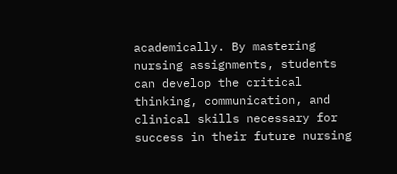academically. By mastering nursing assignments, students can develop the critical thinking, communication, and clinical skills necessary for success in their future nursing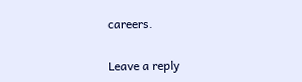careers.

Leave a reply